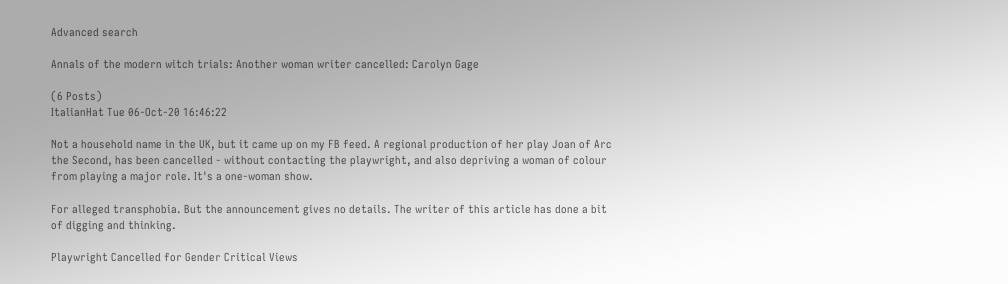Advanced search

Annals of the modern witch trials: Another woman writer cancelled: Carolyn Gage

(6 Posts)
ItalianHat Tue 06-Oct-20 16:46:22

Not a household name in the UK, but it came up on my FB feed. A regional production of her play Joan of Arc the Second, has been cancelled - without contacting the playwright, and also depriving a woman of colour from playing a major role. It's a one-woman show.

For alleged transphobia. But the announcement gives no details. The writer of this article has done a bit of digging and thinking.

Playwright Cancelled for Gender Critical Views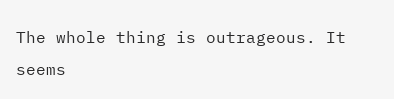The whole thing is outrageous. It seems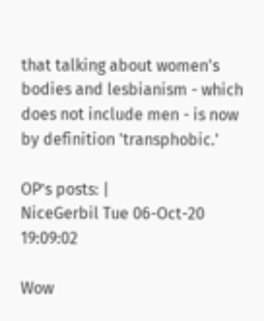that talking about women's bodies and lesbianism - which does not include men - is now by definition 'transphobic.'

OP’s posts: |
NiceGerbil Tue 06-Oct-20 19:09:02

Wow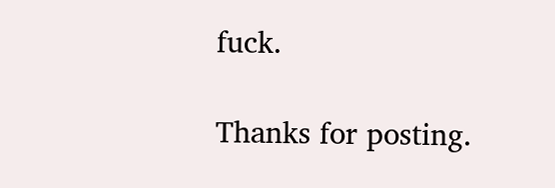fuck.

Thanks for posting.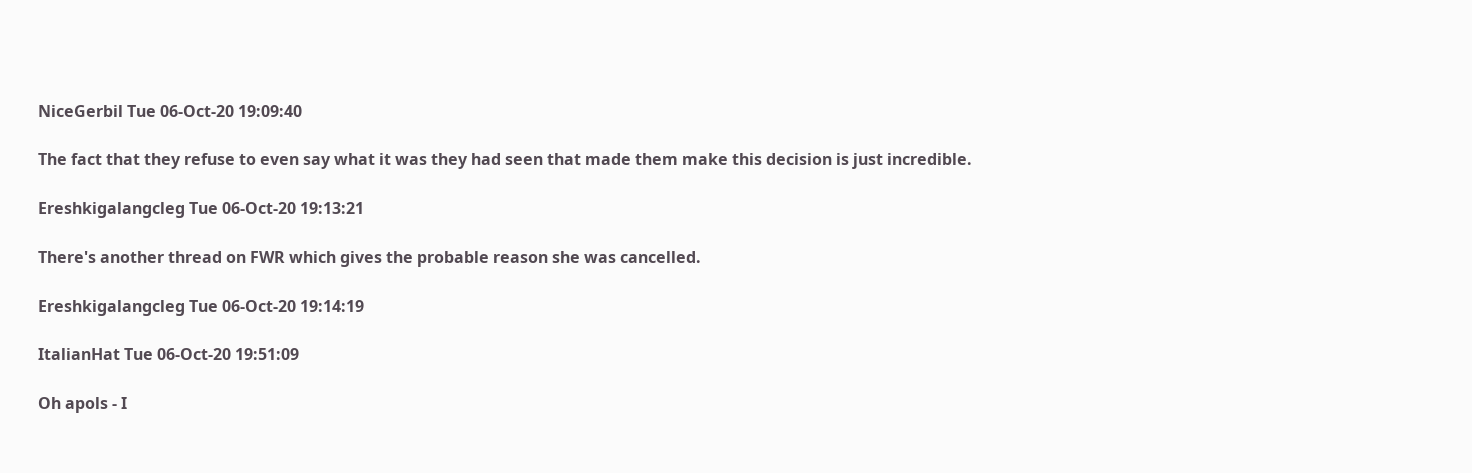NiceGerbil Tue 06-Oct-20 19:09:40

The fact that they refuse to even say what it was they had seen that made them make this decision is just incredible.

Ereshkigalangcleg Tue 06-Oct-20 19:13:21

There's another thread on FWR which gives the probable reason she was cancelled.

Ereshkigalangcleg Tue 06-Oct-20 19:14:19

ItalianHat Tue 06-Oct-20 19:51:09

Oh apols - I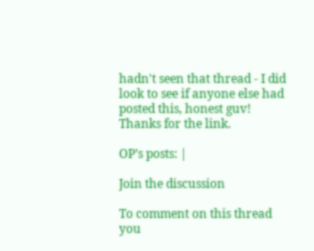hadn't seen that thread - I did look to see if anyone else had posted this, honest guv! Thanks for the link.

OP’s posts: |

Join the discussion

To comment on this thread you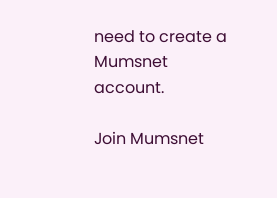need to create a Mumsnet account.

Join Mumsnet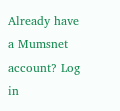Already have a Mumsnet account? Log in